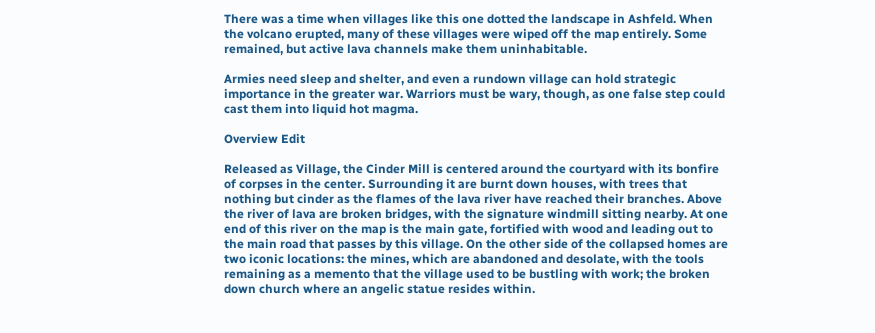There was a time when villages like this one dotted the landscape in Ashfeld. When the volcano erupted, many of these villages were wiped off the map entirely. Some remained, but active lava channels make them uninhabitable.

Armies need sleep and shelter, and even a rundown village can hold strategic importance in the greater war. Warriors must be wary, though, as one false step could cast them into liquid hot magma.

Overview Edit

Released as Village, the Cinder Mill is centered around the courtyard with its bonfire of corpses in the center. Surrounding it are burnt down houses, with trees that nothing but cinder as the flames of the lava river have reached their branches. Above the river of lava are broken bridges, with the signature windmill sitting nearby. At one end of this river on the map is the main gate, fortified with wood and leading out to the main road that passes by this village. On the other side of the collapsed homes are two iconic locations: the mines, which are abandoned and desolate, with the tools remaining as a memento that the village used to be bustling with work; the broken down church where an angelic statue resides within.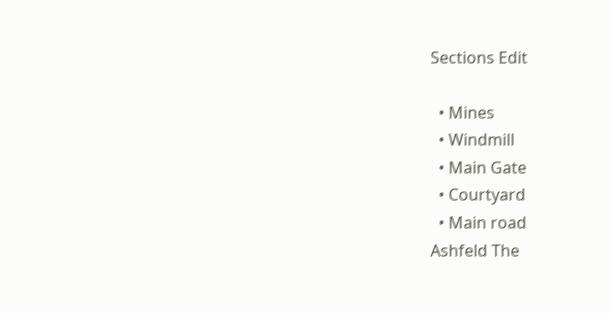Sections Edit

  • Mines
  • Windmill
  • Main Gate
  • Courtyard
  • Main road
Ashfeld The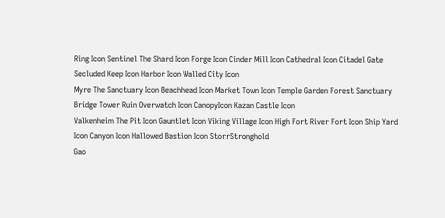Ring Icon Sentinel The Shard Icon Forge Icon Cinder Mill Icon Cathedral Icon Citadel Gate Secluded Keep Icon Harbor Icon Walled City Icon
Myre The Sanctuary Icon Beachhead Icon Market Town Icon Temple Garden Forest Sanctuary Bridge Tower Ruin Overwatch Icon CanopyIcon Kazan Castle Icon
Valkenheim The Pit Icon Gauntlet Icon Viking Village Icon High Fort River Fort Icon Ship Yard Icon Canyon Icon Hallowed Bastion Icon StorrStronghold
Gao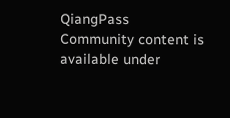QiangPass
Community content is available under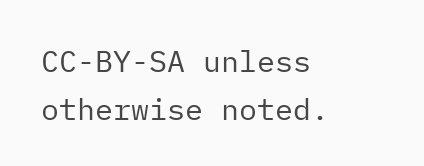CC-BY-SA unless otherwise noted.